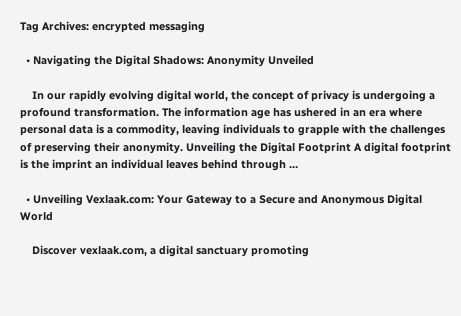Tag Archives: encrypted messaging

  • Navigating the Digital Shadows: Anonymity Unveiled

    In our rapidly evolving digital world, the concept of privacy is undergoing a profound transformation. The information age has ushered in an era where personal data is a commodity, leaving individuals to grapple with the challenges of preserving their anonymity. Unveiling the Digital Footprint A digital footprint is the imprint an individual leaves behind through …

  • Unveiling Vexlaak.com: Your Gateway to a Secure and Anonymous Digital World

    Discover vexlaak.com, a digital sanctuary promoting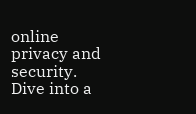online privacy and security. Dive into a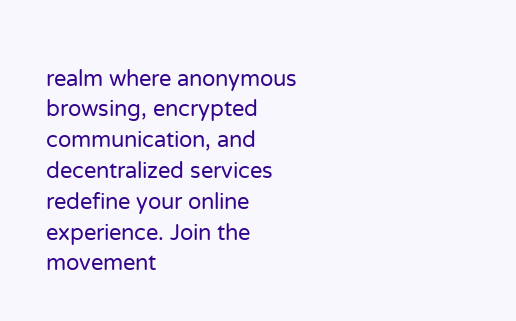realm where anonymous browsing, encrypted communication, and decentralized services redefine your online experience. Join the movement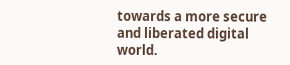towards a more secure and liberated digital world.